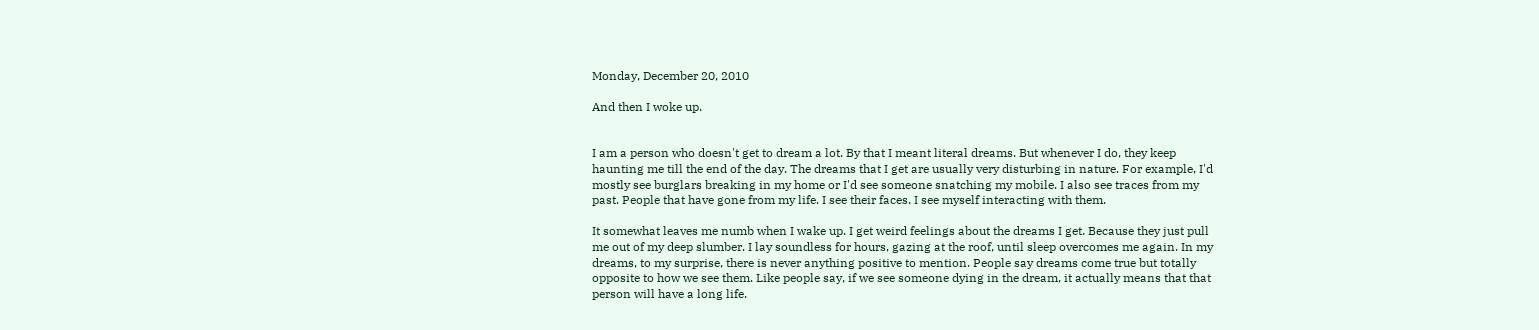Monday, December 20, 2010

And then I woke up.


I am a person who doesn't get to dream a lot. By that I meant literal dreams. But whenever I do, they keep haunting me till the end of the day. The dreams that I get are usually very disturbing in nature. For example, I'd mostly see burglars breaking in my home or I'd see someone snatching my mobile. I also see traces from my past. People that have gone from my life. I see their faces. I see myself interacting with them.

It somewhat leaves me numb when I wake up. I get weird feelings about the dreams I get. Because they just pull me out of my deep slumber. I lay soundless for hours, gazing at the roof, until sleep overcomes me again. In my dreams, to my surprise, there is never anything positive to mention. People say dreams come true but totally opposite to how we see them. Like people say, if we see someone dying in the dream, it actually means that that person will have a long life.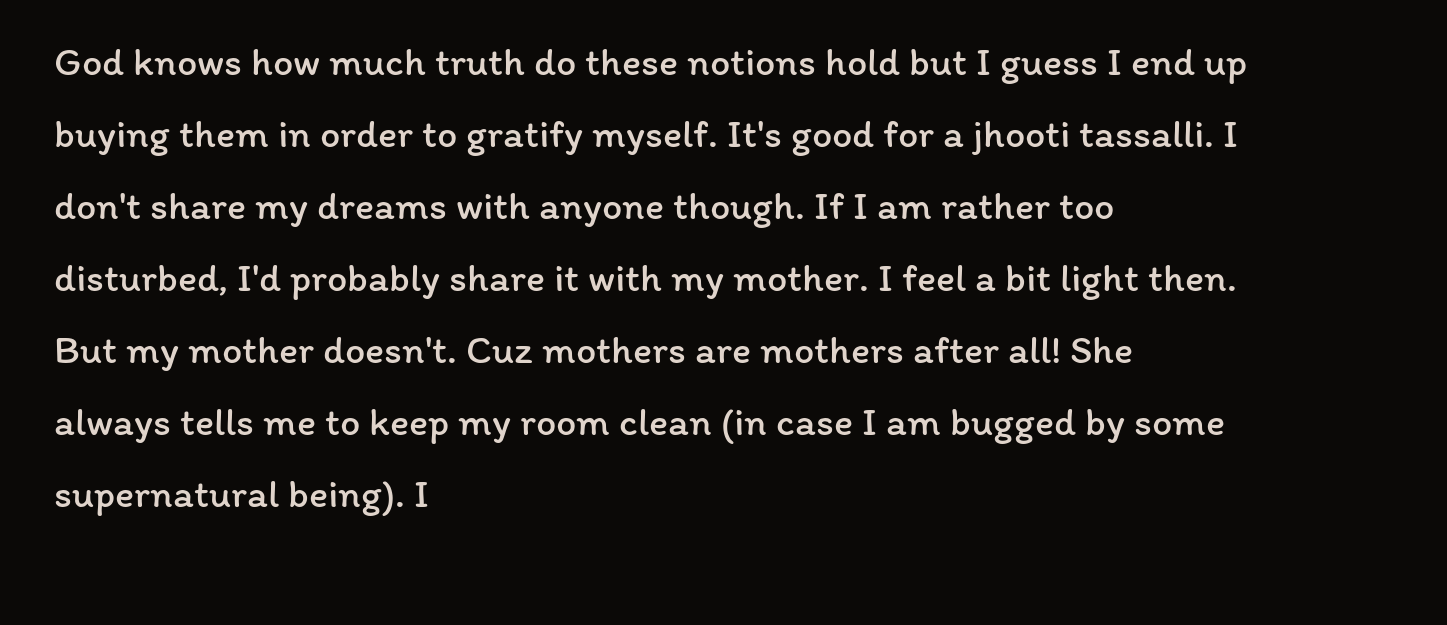God knows how much truth do these notions hold but I guess I end up buying them in order to gratify myself. It's good for a jhooti tassalli. I don't share my dreams with anyone though. If I am rather too disturbed, I'd probably share it with my mother. I feel a bit light then. But my mother doesn't. Cuz mothers are mothers after all! She always tells me to keep my room clean (in case I am bugged by some supernatural being). I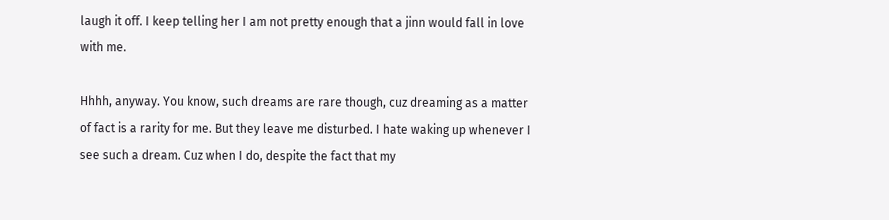laugh it off. I keep telling her I am not pretty enough that a jinn would fall in love with me.

Hhhh, anyway. You know, such dreams are rare though, cuz dreaming as a matter of fact is a rarity for me. But they leave me disturbed. I hate waking up whenever I see such a dream. Cuz when I do, despite the fact that my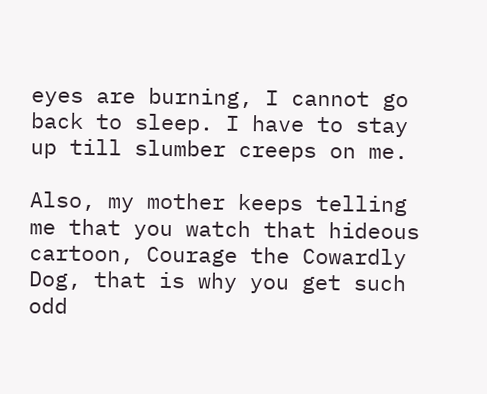eyes are burning, I cannot go back to sleep. I have to stay up till slumber creeps on me.

Also, my mother keeps telling me that you watch that hideous cartoon, Courage the Cowardly Dog, that is why you get such odd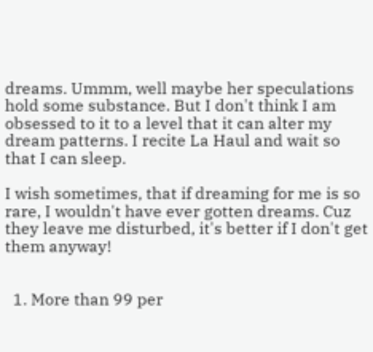dreams. Ummm, well maybe her speculations hold some substance. But I don't think I am obsessed to it to a level that it can alter my dream patterns. I recite La Haul and wait so that I can sleep.

I wish sometimes, that if dreaming for me is so rare, I wouldn't have ever gotten dreams. Cuz they leave me disturbed, it's better if I don't get them anyway!


  1. More than 99 per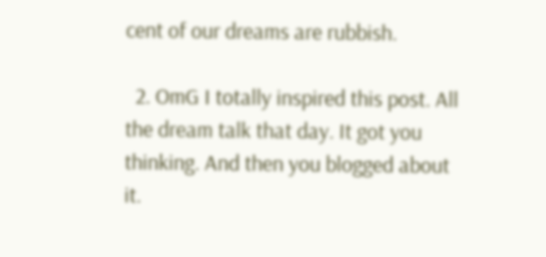cent of our dreams are rubbish.

  2. OmG I totally inspired this post. All the dream talk that day. It got you thinking. And then you blogged about it.